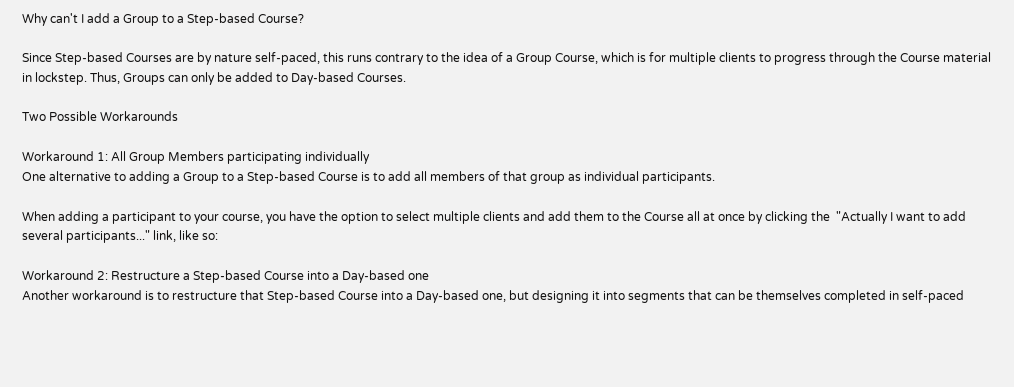Why can't I add a Group to a Step-based Course?

Since Step-based Courses are by nature self-paced, this runs contrary to the idea of a Group Course, which is for multiple clients to progress through the Course material in lockstep. Thus, Groups can only be added to Day-based Courses.

Two Possible Workarounds

Workaround 1: All Group Members participating individually
One alternative to adding a Group to a Step-based Course is to add all members of that group as individual participants.

When adding a participant to your course, you have the option to select multiple clients and add them to the Course all at once by clicking the  "Actually I want to add several participants..." link, like so:

Workaround 2: Restructure a Step-based Course into a Day-based one
Another workaround is to restructure that Step-based Course into a Day-based one, but designing it into segments that can be themselves completed in self-paced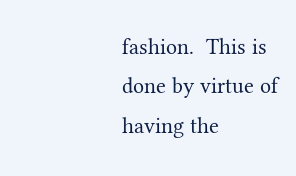fashion.  This is done by virtue of having the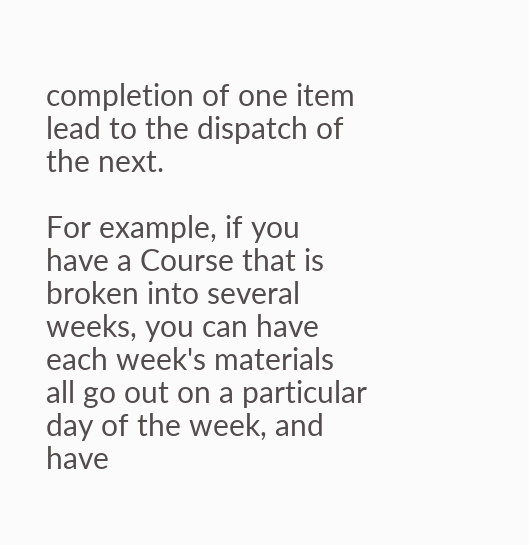completion of one item lead to the dispatch of the next.

For example, if you have a Course that is broken into several weeks, you can have each week's materials all go out on a particular day of the week, and have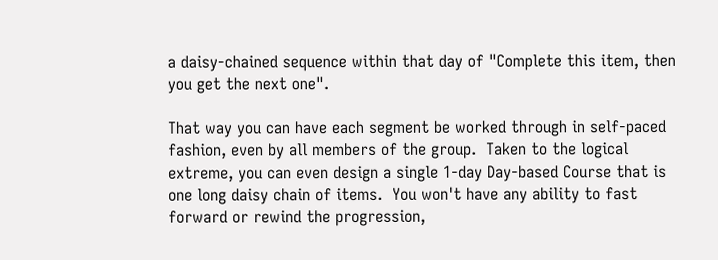a daisy-chained sequence within that day of "Complete this item, then you get the next one".

That way you can have each segment be worked through in self-paced fashion, even by all members of the group.  Taken to the logical extreme, you can even design a single 1-day Day-based Course that is one long daisy chain of items.  You won't have any ability to fast forward or rewind the progression,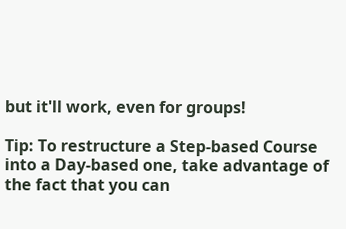but it'll work, even for groups!

Tip: To restructure a Step-based Course into a Day-based one, take advantage of the fact that you can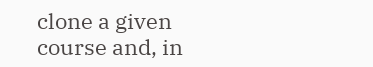clone a given course and, in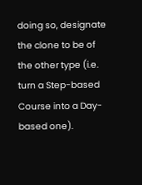doing so, designate the clone to be of the other type (i.e. turn a Step-based Course into a Day-based one).